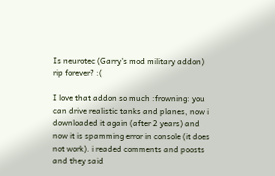Is neurotec (Garry's mod military addon) rip forever? :(

I love that addon so much :frowning: you can drive realistic tanks and planes, now i downloaded it again (after 2 years) and now it is spamming error in console (it does not work). i readed comments and poosts and they said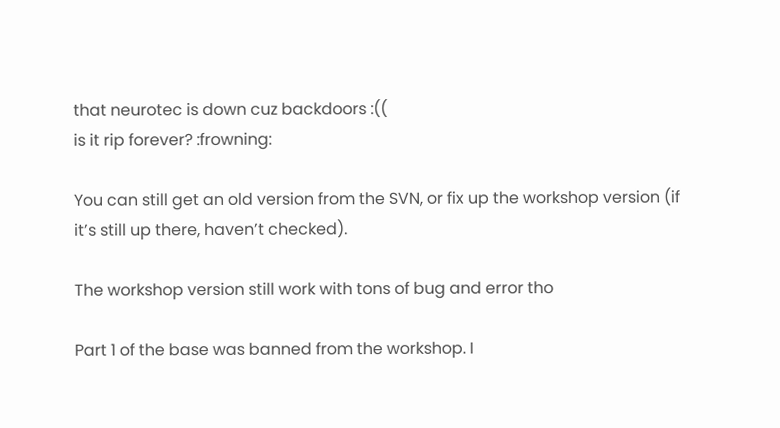that neurotec is down cuz backdoors :((
is it rip forever? :frowning:

You can still get an old version from the SVN, or fix up the workshop version (if it’s still up there, haven’t checked).

The workshop version still work with tons of bug and error tho

Part 1 of the base was banned from the workshop. I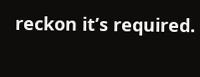reckon it’s required.